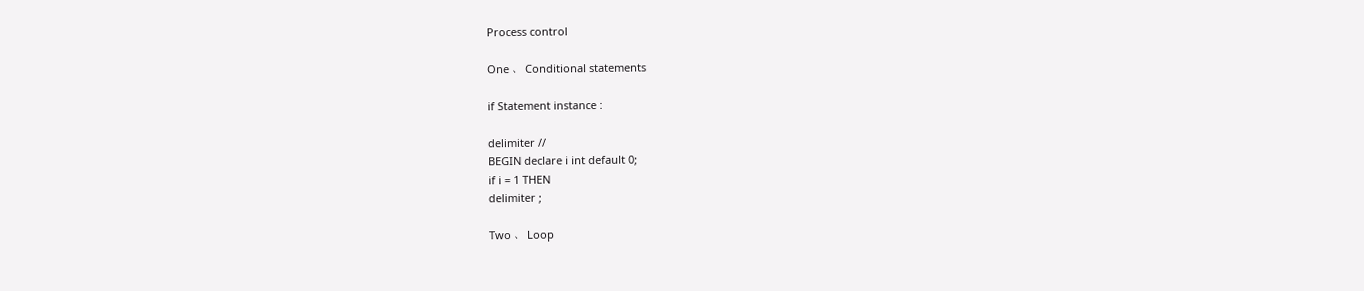Process control

One 、 Conditional statements

if Statement instance :

delimiter //
BEGIN declare i int default 0;
if i = 1 THEN
delimiter ;

Two 、 Loop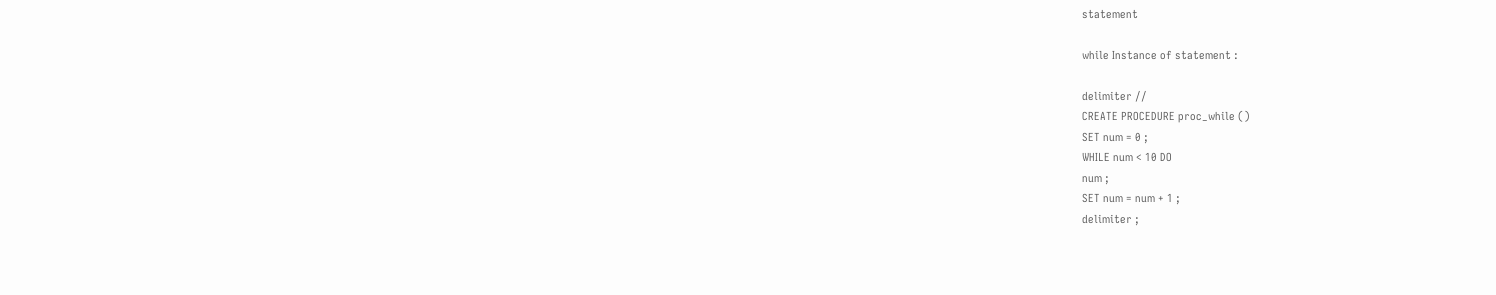statement

while Instance of statement :

delimiter //
CREATE PROCEDURE proc_while ()
SET num = 0 ;
WHILE num < 10 DO
num ;
SET num = num + 1 ;
delimiter ;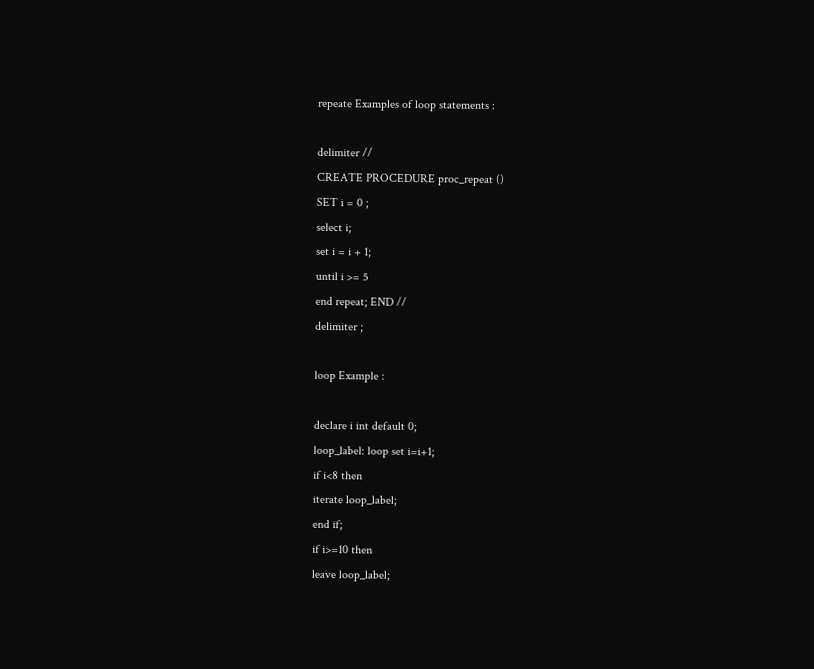repeate Examples of loop statements :

delimiter //
CREATE PROCEDURE proc_repeat ()
SET i = 0 ;
select i;
set i = i + 1;
until i >= 5
end repeat; END //
delimiter ;

loop Example :

declare i int default 0;
loop_label: loop set i=i+1;
if i<8 then
iterate loop_label;
end if;
if i>=10 then
leave loop_label;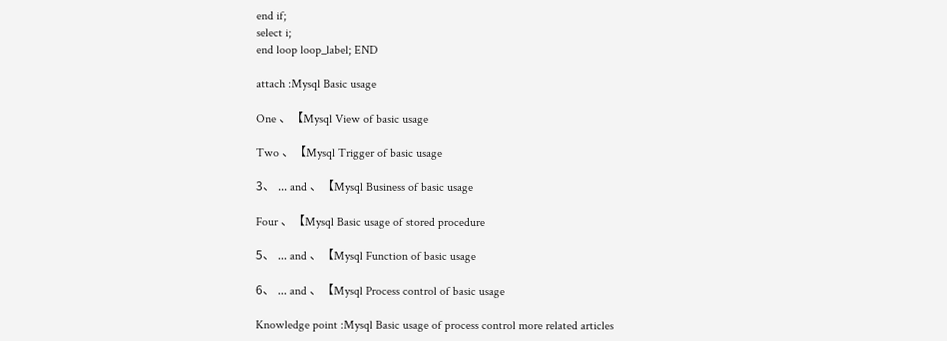end if;
select i;
end loop loop_label; END

attach :Mysql Basic usage

One 、【Mysql View of basic usage

Two 、【Mysql Trigger of basic usage

3、 ... and 、【Mysql Business of basic usage

Four 、【Mysql Basic usage of stored procedure

5、 ... and 、【Mysql Function of basic usage

6、 ... and 、【Mysql Process control of basic usage

Knowledge point :Mysql Basic usage of process control more related articles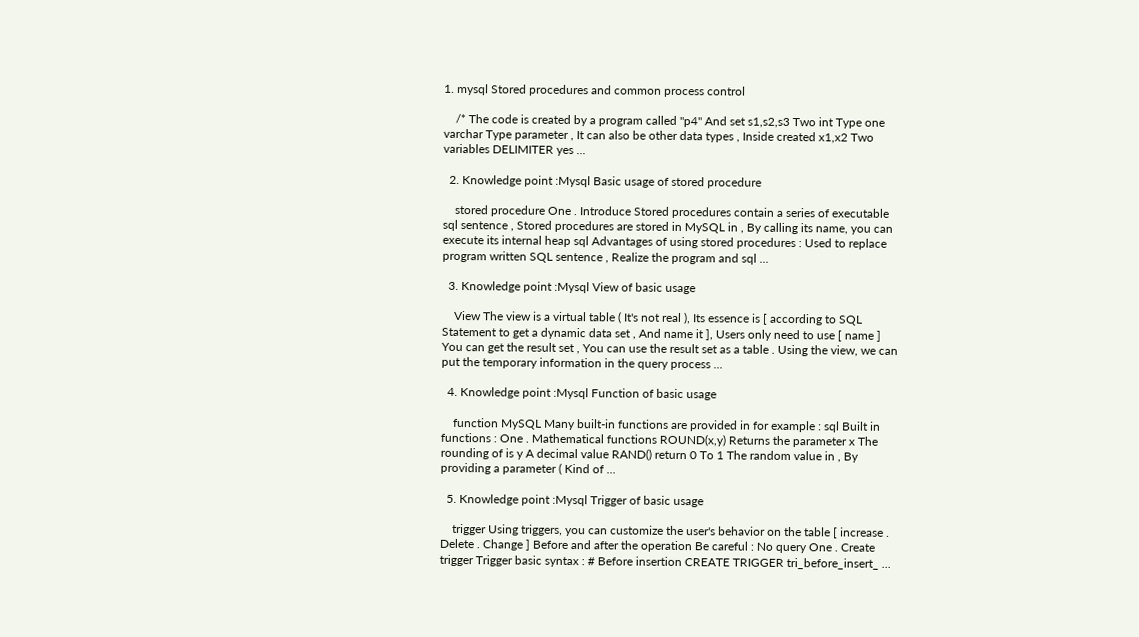1. mysql Stored procedures and common process control

    /* The code is created by a program called "p4" And set s1,s2,s3 Two int Type one varchar Type parameter , It can also be other data types , Inside created x1,x2 Two variables DELIMITER yes ...

  2. Knowledge point :Mysql Basic usage of stored procedure

    stored procedure One . Introduce Stored procedures contain a series of executable sql sentence , Stored procedures are stored in MySQL in , By calling its name, you can execute its internal heap sql Advantages of using stored procedures : Used to replace program written SQL sentence , Realize the program and sql ...

  3. Knowledge point :Mysql View of basic usage

    View The view is a virtual table ( It's not real ), Its essence is [ according to SQL Statement to get a dynamic data set , And name it ], Users only need to use [ name ] You can get the result set , You can use the result set as a table . Using the view, we can put the temporary information in the query process ...

  4. Knowledge point :Mysql Function of basic usage

    function MySQL Many built-in functions are provided in for example : sql Built in functions : One . Mathematical functions ROUND(x,y) Returns the parameter x The rounding of is y A decimal value RAND() return 0 To 1 The random value in , By providing a parameter ( Kind of ...

  5. Knowledge point :Mysql Trigger of basic usage

    trigger Using triggers, you can customize the user's behavior on the table [ increase . Delete . Change ] Before and after the operation Be careful : No query One . Create trigger Trigger basic syntax : # Before insertion CREATE TRIGGER tri_before_insert_ ...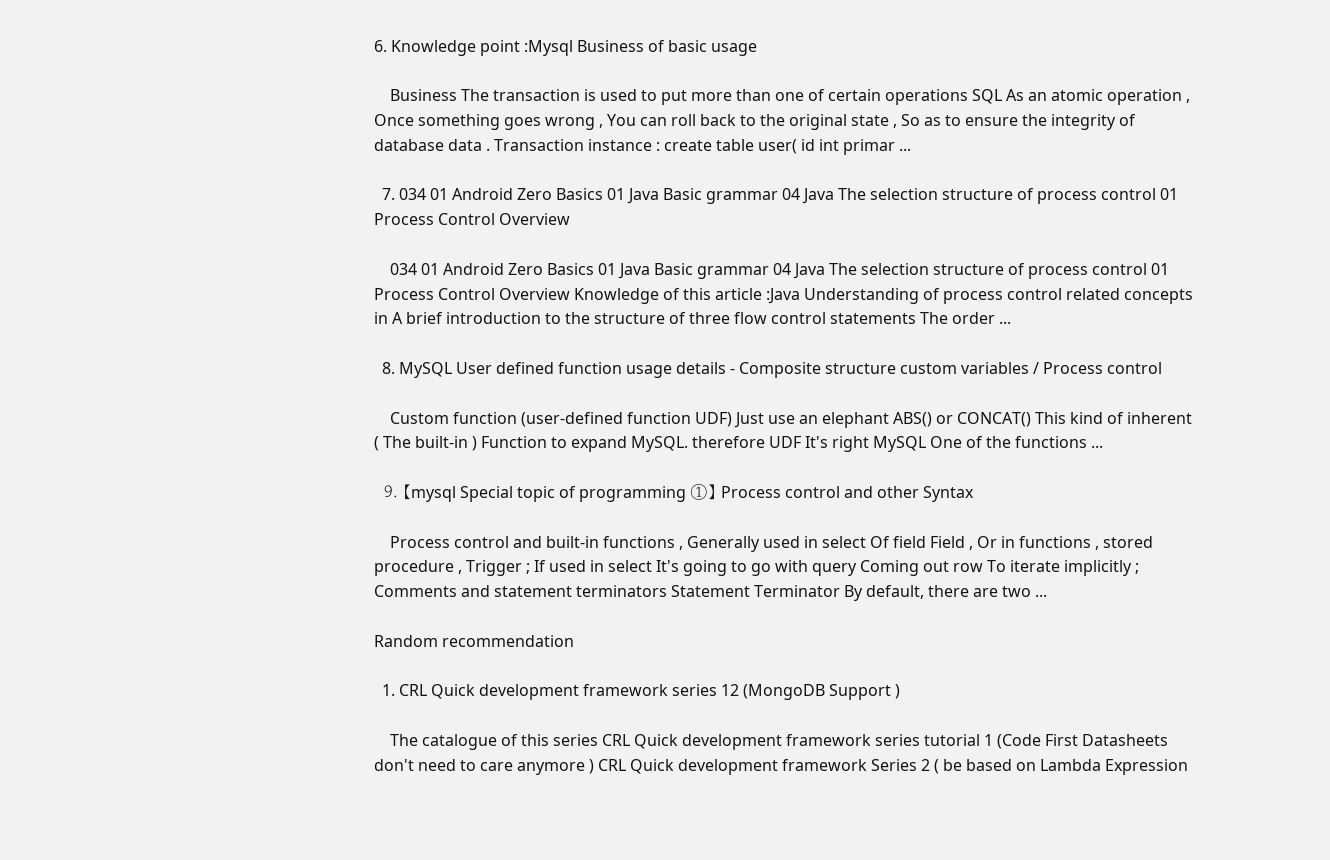6. Knowledge point :Mysql Business of basic usage

    Business The transaction is used to put more than one of certain operations SQL As an atomic operation , Once something goes wrong , You can roll back to the original state , So as to ensure the integrity of database data . Transaction instance : create table user( id int primar ...

  7. 034 01 Android Zero Basics 01 Java Basic grammar 04 Java The selection structure of process control 01 Process Control Overview

    034 01 Android Zero Basics 01 Java Basic grammar 04 Java The selection structure of process control 01 Process Control Overview Knowledge of this article :Java Understanding of process control related concepts in A brief introduction to the structure of three flow control statements The order ...

  8. MySQL User defined function usage details - Composite structure custom variables / Process control

    Custom function (user-defined function UDF) Just use an elephant ABS() or CONCAT() This kind of inherent ( The built-in ) Function to expand MySQL. therefore UDF It's right MySQL One of the functions ...

  9. 【mysql Special topic of programming ①】 Process control and other Syntax

    Process control and built-in functions , Generally used in select Of field Field , Or in functions , stored procedure , Trigger ; If used in select It's going to go with query Coming out row To iterate implicitly ; Comments and statement terminators Statement Terminator By default, there are two ...

Random recommendation

  1. CRL Quick development framework series 12 (MongoDB Support )

    The catalogue of this series CRL Quick development framework series tutorial 1 (Code First Datasheets don't need to care anymore ) CRL Quick development framework Series 2 ( be based on Lambda Expression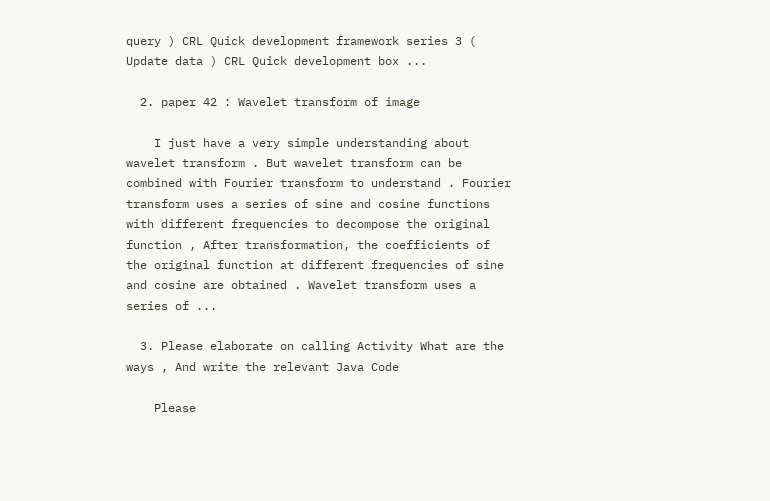query ) CRL Quick development framework series 3 ( Update data ) CRL Quick development box ...

  2. paper 42 : Wavelet transform of image

    I just have a very simple understanding about wavelet transform . But wavelet transform can be combined with Fourier transform to understand . Fourier transform uses a series of sine and cosine functions with different frequencies to decompose the original function , After transformation, the coefficients of the original function at different frequencies of sine and cosine are obtained . Wavelet transform uses a series of ...

  3. Please elaborate on calling Activity What are the ways , And write the relevant Java Code

    Please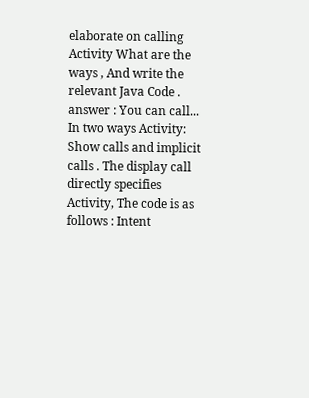elaborate on calling Activity What are the ways , And write the relevant Java Code . answer : You can call... In two ways Activity: Show calls and implicit calls . The display call directly specifies Activity, The code is as follows : Intent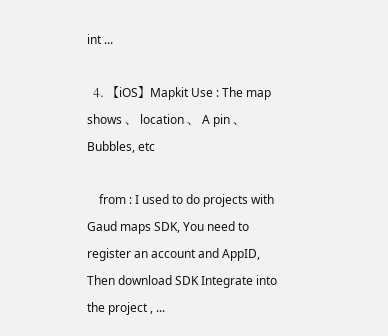int ...

  4. 【iOS】Mapkit Use : The map shows 、 location 、 A pin 、 Bubbles, etc

    from : I used to do projects with Gaud maps SDK, You need to register an account and AppID, Then download SDK Integrate into the project , ...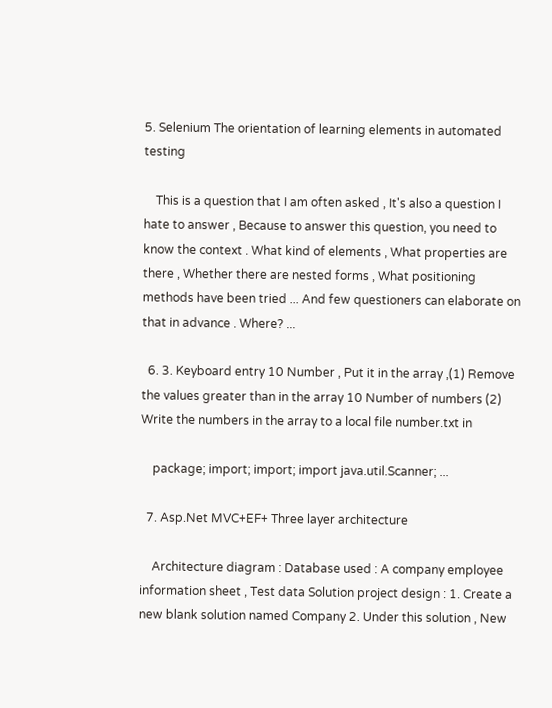5. Selenium The orientation of learning elements in automated testing

    This is a question that I am often asked , It's also a question I hate to answer , Because to answer this question, you need to know the context . What kind of elements , What properties are there , Whether there are nested forms , What positioning methods have been tried ... And few questioners can elaborate on that in advance . Where? ...

  6. 3. Keyboard entry 10 Number , Put it in the array ,(1) Remove the values greater than in the array 10 Number of numbers (2) Write the numbers in the array to a local file number.txt in

    package; import; import; import java.util.Scanner; ...

  7. Asp.Net MVC+EF+ Three layer architecture

    Architecture diagram : Database used : A company employee information sheet , Test data Solution project design : 1. Create a new blank solution named Company 2. Under this solution , New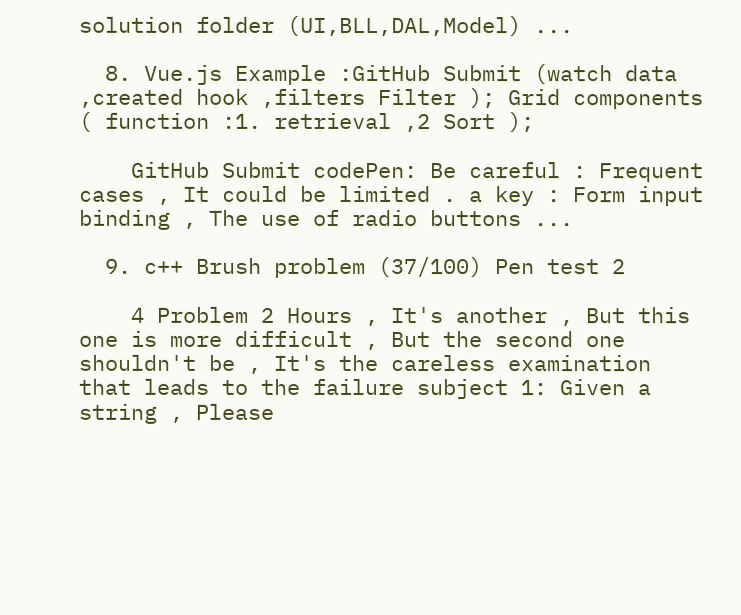solution folder (UI,BLL,DAL,Model) ...

  8. Vue.js Example :GitHub Submit (watch data ,created hook ,filters Filter ); Grid components ( function :1. retrieval ,2 Sort );

    GitHub Submit codePen: Be careful : Frequent cases , It could be limited . a key : Form input binding , The use of radio buttons ...

  9. c++ Brush problem (37/100) Pen test 2

    4 Problem 2 Hours , It's another , But this one is more difficult , But the second one shouldn't be , It's the careless examination that leads to the failure subject 1: Given a string , Please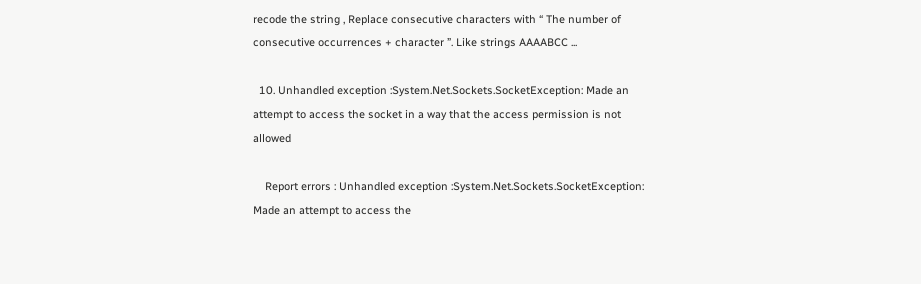recode the string , Replace consecutive characters with “ The number of consecutive occurrences + character ”. Like strings AAAABCC ...

  10. Unhandled exception :System.Net.Sockets.SocketException: Made an attempt to access the socket in a way that the access permission is not allowed

    Report errors : Unhandled exception :System.Net.Sockets.SocketException: Made an attempt to access the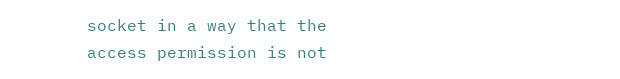socket in a way that the access permission is not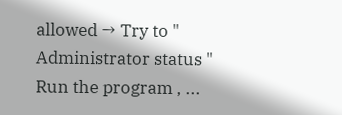allowed → Try to " Administrator status " Run the program , ...